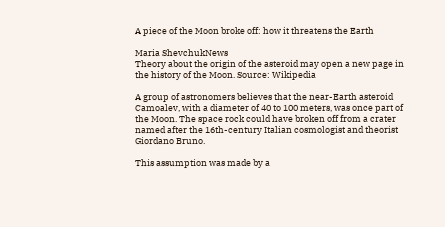A piece of the Moon broke off: how it threatens the Earth

Maria ShevchukNews
Theory about the origin of the asteroid may open a new page in the history of the Moon. Source: Wikipedia

A group of astronomers believes that the near-Earth asteroid Camoalev, with a diameter of 40 to 100 meters, was once part of the Moon. The space rock could have broken off from a crater named after the 16th-century Italian cosmologist and theorist Giordano Bruno.

This assumption was made by a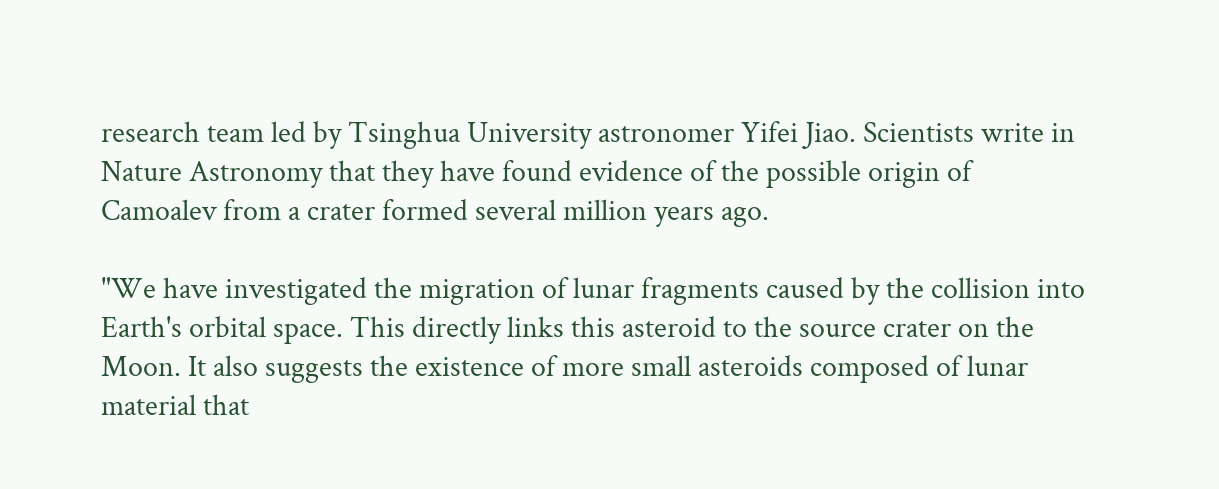research team led by Tsinghua University astronomer Yifei Jiao. Scientists write in Nature Astronomy that they have found evidence of the possible origin of Camoalev from a crater formed several million years ago.

"We have investigated the migration of lunar fragments caused by the collision into Earth's orbital space. This directly links this asteroid to the source crater on the Moon. It also suggests the existence of more small asteroids composed of lunar material that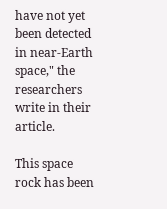have not yet been detected in near-Earth space," the researchers write in their article.

This space rock has been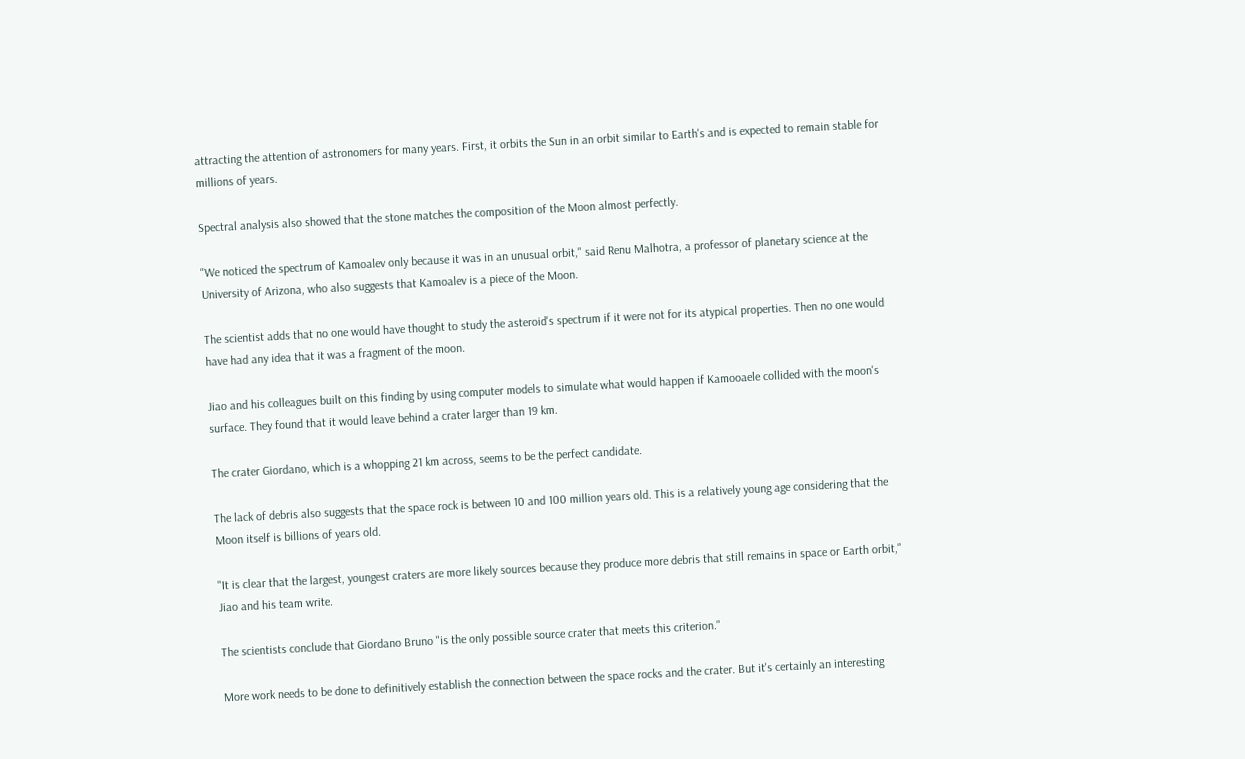attracting the attention of astronomers for many years. First, it orbits the Sun in an orbit similar to Earth's and is expected to remain stable for millions of years.

Spectral analysis also showed that the stone matches the composition of the Moon almost perfectly.

"We noticed the spectrum of Kamoalev only because it was in an unusual orbit," said Renu Malhotra, a professor of planetary science at the University of Arizona, who also suggests that Kamoalev is a piece of the Moon.

The scientist adds that no one would have thought to study the asteroid's spectrum if it were not for its atypical properties. Then no one would have had any idea that it was a fragment of the moon.

Jiao and his colleagues built on this finding by using computer models to simulate what would happen if Kamooaele collided with the moon's surface. They found that it would leave behind a crater larger than 19 km.

The crater Giordano, which is a whopping 21 km across, seems to be the perfect candidate.

The lack of debris also suggests that the space rock is between 10 and 100 million years old. This is a relatively young age considering that the Moon itself is billions of years old.

"It is clear that the largest, youngest craters are more likely sources because they produce more debris that still remains in space or Earth orbit," Jiao and his team write.

The scientists conclude that Giordano Bruno "is the only possible source crater that meets this criterion."

More work needs to be done to definitively establish the connection between the space rocks and the crater. But it's certainly an interesting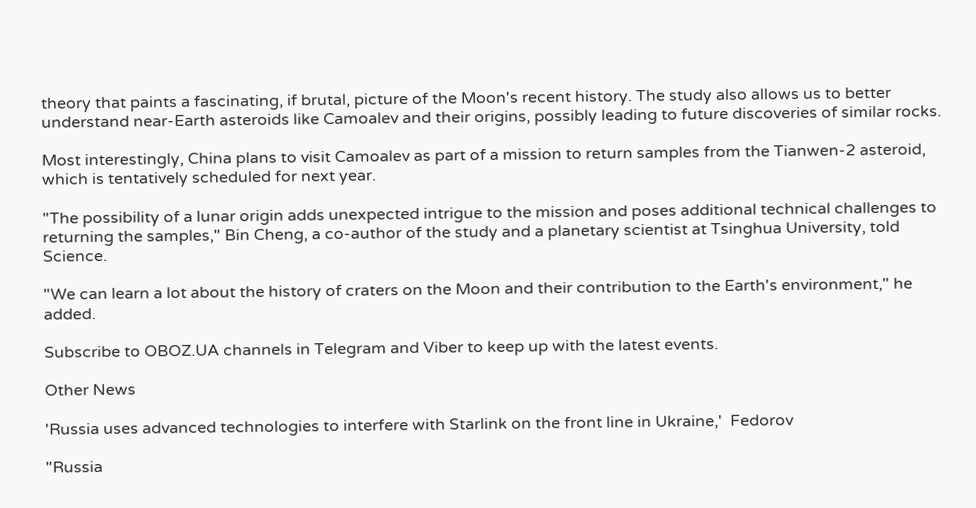theory that paints a fascinating, if brutal, picture of the Moon's recent history. The study also allows us to better understand near-Earth asteroids like Camoalev and their origins, possibly leading to future discoveries of similar rocks.

Most interestingly, China plans to visit Camoalev as part of a mission to return samples from the Tianwen-2 asteroid, which is tentatively scheduled for next year.

"The possibility of a lunar origin adds unexpected intrigue to the mission and poses additional technical challenges to returning the samples," Bin Cheng, a co-author of the study and a planetary scientist at Tsinghua University, told Science.

"We can learn a lot about the history of craters on the Moon and their contribution to the Earth's environment," he added.

Subscribe to OBOZ.UA channels in Telegram and Viber to keep up with the latest events.

Other News

'Russia uses advanced technologies to interfere with Starlink on the front line in Ukraine,'  Fedorov

"Russia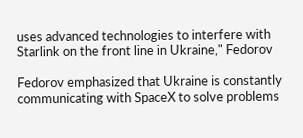uses advanced technologies to interfere with Starlink on the front line in Ukraine," Fedorov

Fedorov emphasized that Ukraine is constantly communicating with SpaceX to solve problems